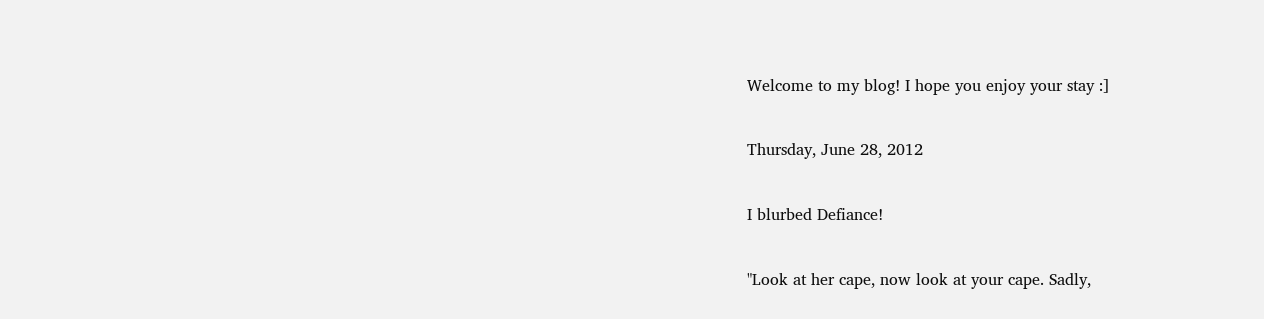Welcome to my blog! I hope you enjoy your stay :]

Thursday, June 28, 2012

I blurbed Defiance!

"Look at her cape, now look at your cape. Sadly,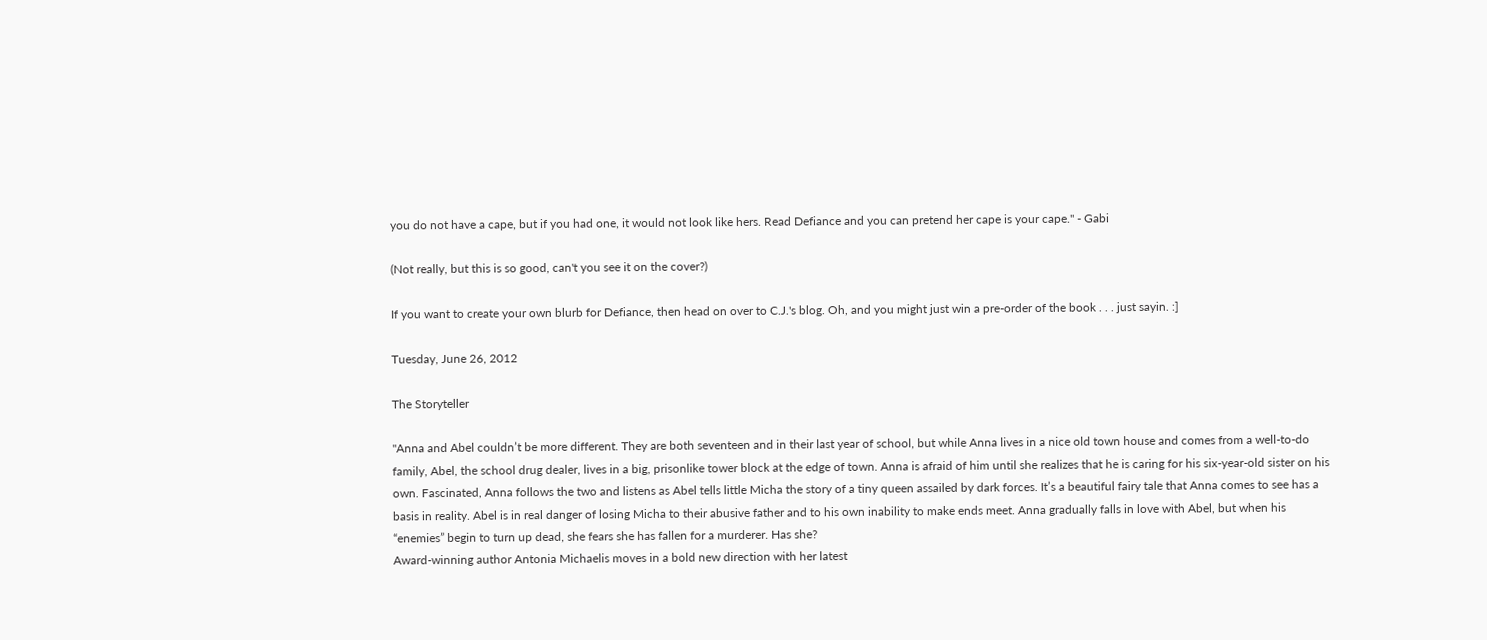you do not have a cape, but if you had one, it would not look like hers. Read Defiance and you can pretend her cape is your cape." - Gabi

(Not really, but this is so good, can't you see it on the cover?)

If you want to create your own blurb for Defiance, then head on over to C.J.'s blog. Oh, and you might just win a pre-order of the book . . . just sayin. :]

Tuesday, June 26, 2012

The Storyteller

"Anna and Abel couldn’t be more different. They are both seventeen and in their last year of school, but while Anna lives in a nice old town house and comes from a well-to-do family, Abel, the school drug dealer, lives in a big, prisonlike tower block at the edge of town. Anna is afraid of him until she realizes that he is caring for his six-year-old sister on his own. Fascinated, Anna follows the two and listens as Abel tells little Micha the story of a tiny queen assailed by dark forces. It’s a beautiful fairy tale that Anna comes to see has a basis in reality. Abel is in real danger of losing Micha to their abusive father and to his own inability to make ends meet. Anna gradually falls in love with Abel, but when his “enemies” begin to turn up dead, she fears she has fallen for a murderer. Has she?
Award-winning author Antonia Michaelis moves in a bold new direction with her latest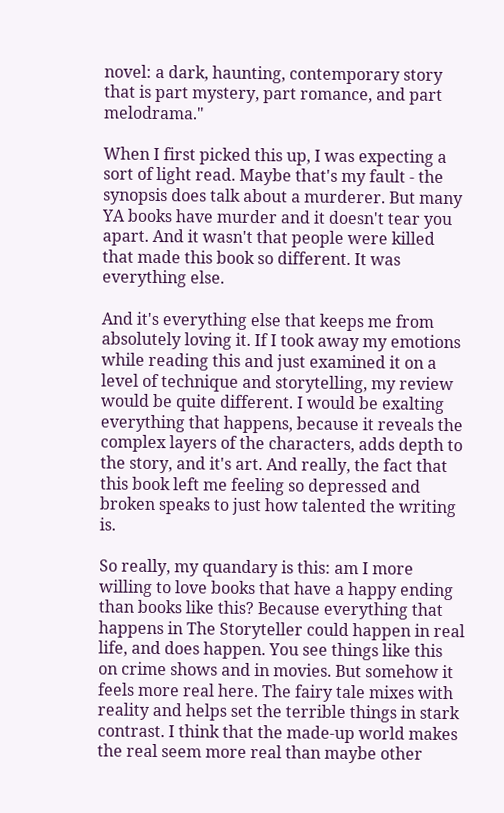novel: a dark, haunting, contemporary story that is part mystery, part romance, and part melodrama."

When I first picked this up, I was expecting a sort of light read. Maybe that's my fault - the synopsis does talk about a murderer. But many YA books have murder and it doesn't tear you apart. And it wasn't that people were killed that made this book so different. It was everything else.

And it's everything else that keeps me from absolutely loving it. If I took away my emotions while reading this and just examined it on a level of technique and storytelling, my review would be quite different. I would be exalting everything that happens, because it reveals the complex layers of the characters, adds depth to the story, and it's art. And really, the fact that this book left me feeling so depressed and broken speaks to just how talented the writing is.

So really, my quandary is this: am I more willing to love books that have a happy ending than books like this? Because everything that happens in The Storyteller could happen in real life, and does happen. You see things like this on crime shows and in movies. But somehow it feels more real here. The fairy tale mixes with reality and helps set the terrible things in stark contrast. I think that the made-up world makes the real seem more real than maybe other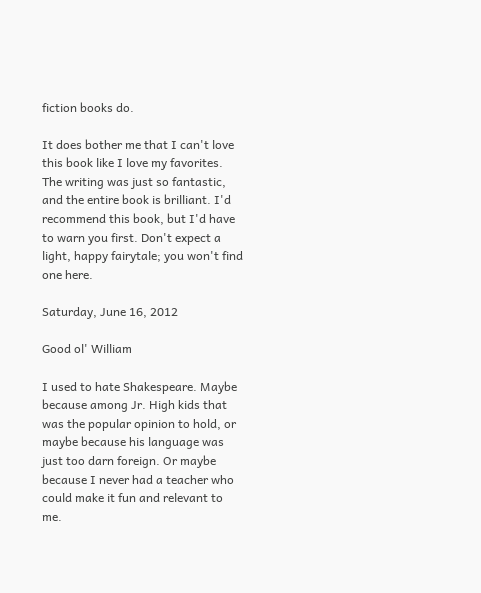fiction books do.

It does bother me that I can't love this book like I love my favorites. The writing was just so fantastic, and the entire book is brilliant. I'd recommend this book, but I'd have to warn you first. Don't expect a light, happy fairytale; you won't find one here.

Saturday, June 16, 2012

Good ol' William

I used to hate Shakespeare. Maybe because among Jr. High kids that was the popular opinion to hold, or maybe because his language was just too darn foreign. Or maybe because I never had a teacher who could make it fun and relevant to me.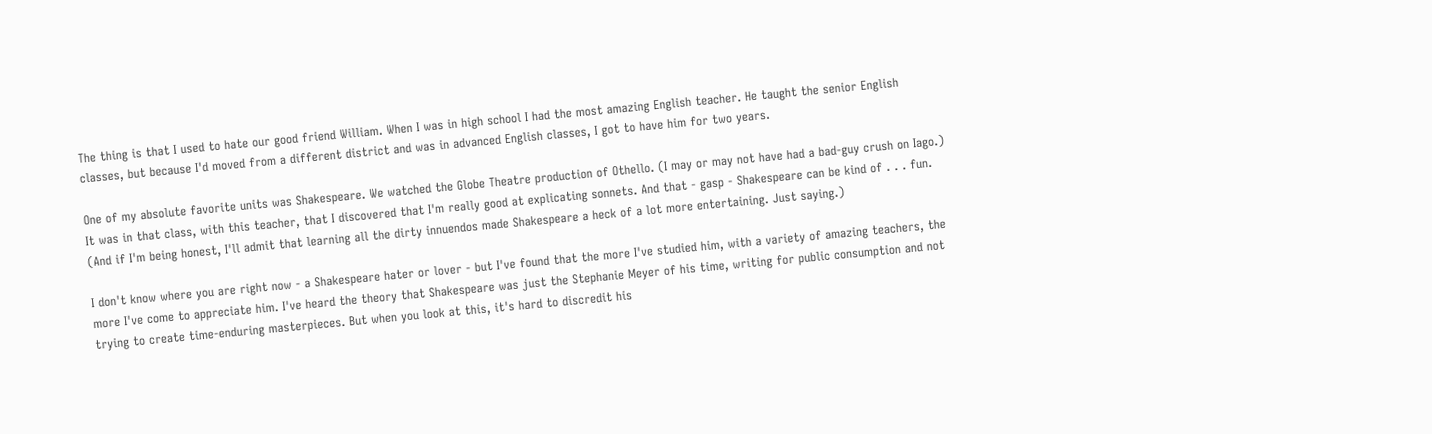The thing is that I used to hate our good friend William. When I was in high school I had the most amazing English teacher. He taught the senior English classes, but because I'd moved from a different district and was in advanced English classes, I got to have him for two years.

One of my absolute favorite units was Shakespeare. We watched the Globe Theatre production of Othello. (I may or may not have had a bad-guy crush on Iago.) It was in that class, with this teacher, that I discovered that I'm really good at explicating sonnets. And that - gasp - Shakespeare can be kind of . . . fun. (And if I'm being honest, I'll admit that learning all the dirty innuendos made Shakespeare a heck of a lot more entertaining. Just saying.)

I don't know where you are right now - a Shakespeare hater or lover - but I've found that the more I've studied him, with a variety of amazing teachers, the more I've come to appreciate him. I've heard the theory that Shakespeare was just the Stephanie Meyer of his time, writing for public consumption and not trying to create time-enduring masterpieces. But when you look at this, it's hard to discredit his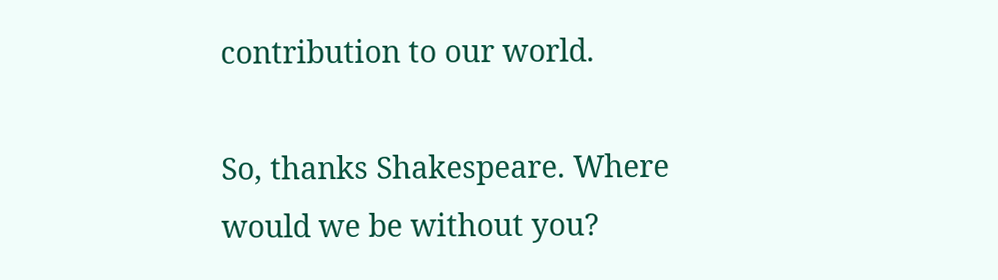contribution to our world.

So, thanks Shakespeare. Where would we be without you?